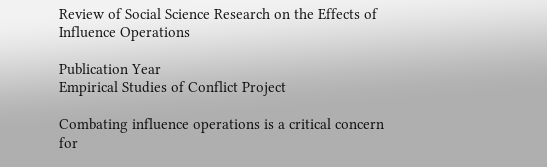Review of Social Science Research on the Effects of Influence Operations

Publication Year
Empirical Studies of Conflict Project

Combating influence operations is a critical concern for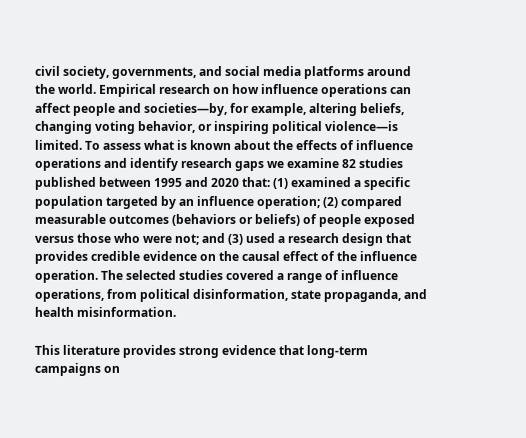civil society, governments, and social media platforms around the world. Empirical research on how influence operations can affect people and societies—by, for example, altering beliefs, changing voting behavior, or inspiring political violence—is limited. To assess what is known about the effects of influence operations and identify research gaps we examine 82 studies published between 1995 and 2020 that: (1) examined a specific population targeted by an influence operation; (2) compared measurable outcomes (behaviors or beliefs) of people exposed versus those who were not; and (3) used a research design that provides credible evidence on the causal effect of the influence operation. The selected studies covered a range of influence operations, from political disinformation, state propaganda, and health misinformation.

This literature provides strong evidence that long-term campaigns on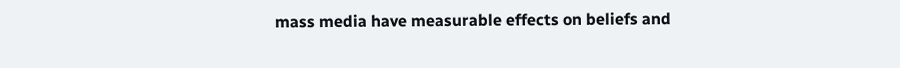mass media have measurable effects on beliefs and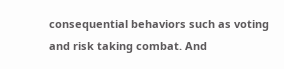consequential behaviors such as voting and risk taking combat. And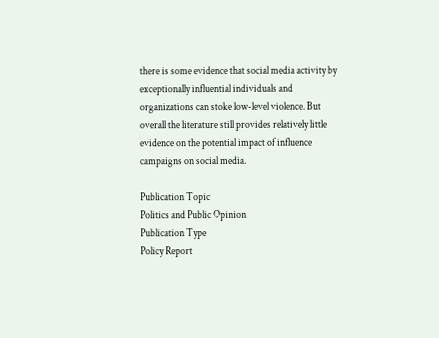there is some evidence that social media activity by exceptionally influential individuals and organizations can stoke low-level violence. But overall the literature still provides relatively little evidence on the potential impact of influence campaigns on social media.

Publication Topic
Politics and Public Opinion
Publication Type
Policy Report